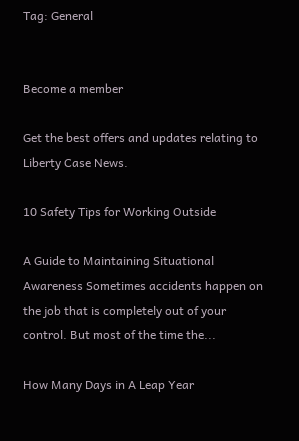Tag: General


Become a member

Get the best offers and updates relating to Liberty Case News.

10 Safety Tips for Working Outside

A Guide to Maintaining Situational Awareness Sometimes accidents happen on the job that is completely out of your control. But most of the time the...

How Many Days in A Leap Year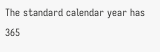The standard calendar year has 365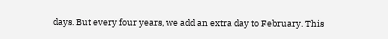days. But every four years, we add an extra day to February. This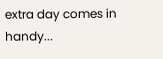extra day comes in handy...